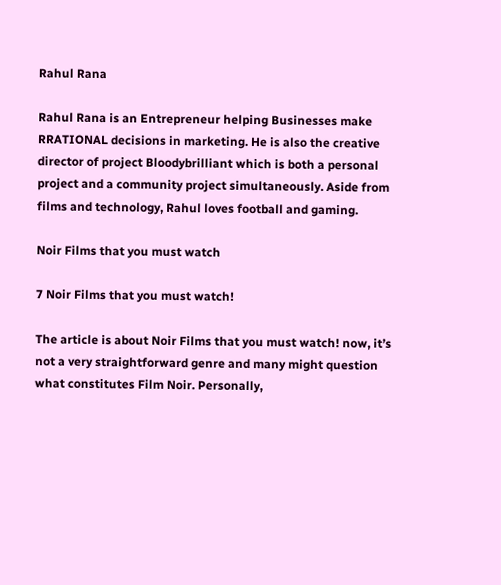Rahul Rana

Rahul Rana is an Entrepreneur helping Businesses make RRATIONAL decisions in marketing. He is also the creative director of project Bloodybrilliant which is both a personal project and a community project simultaneously. Aside from films and technology, Rahul loves football and gaming.

Noir Films that you must watch

7 Noir Films that you must watch!

The article is about Noir Films that you must watch! now, it’s not a very straightforward genre and many might question what constitutes Film Noir. Personally,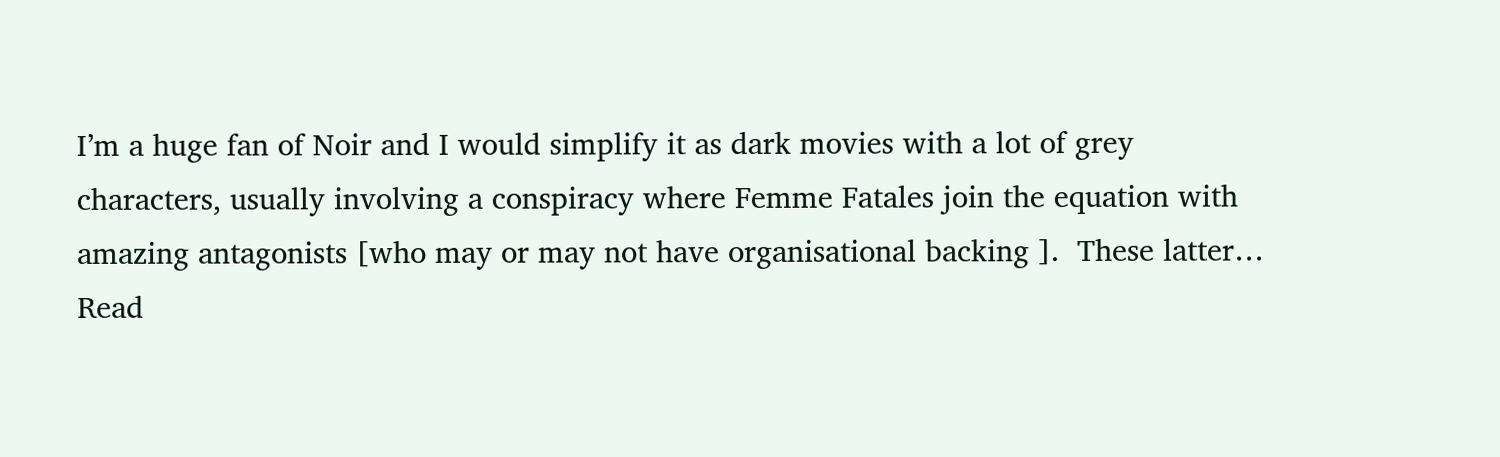I’m a huge fan of Noir and I would simplify it as dark movies with a lot of grey characters, usually involving a conspiracy where Femme Fatales join the equation with amazing antagonists [who may or may not have organisational backing ].  These latter… Read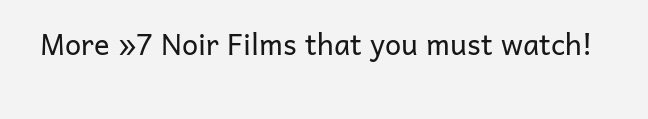More »7 Noir Films that you must watch!